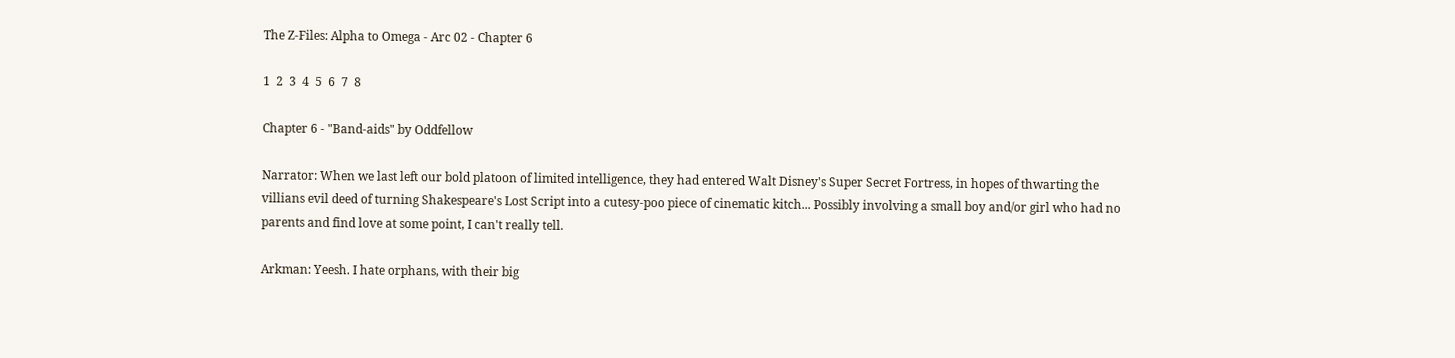The Z-Files: Alpha to Omega - Arc 02 - Chapter 6

1  2  3  4  5  6  7  8

Chapter 6 - "Band-aids" by Oddfellow

Narrator: When we last left our bold platoon of limited intelligence, they had entered Walt Disney's Super Secret Fortress, in hopes of thwarting the villians evil deed of turning Shakespeare's Lost Script into a cutesy-poo piece of cinematic kitch... Possibly involving a small boy and/or girl who had no parents and find love at some point, I can't really tell.

Arkman: Yeesh. I hate orphans, with their big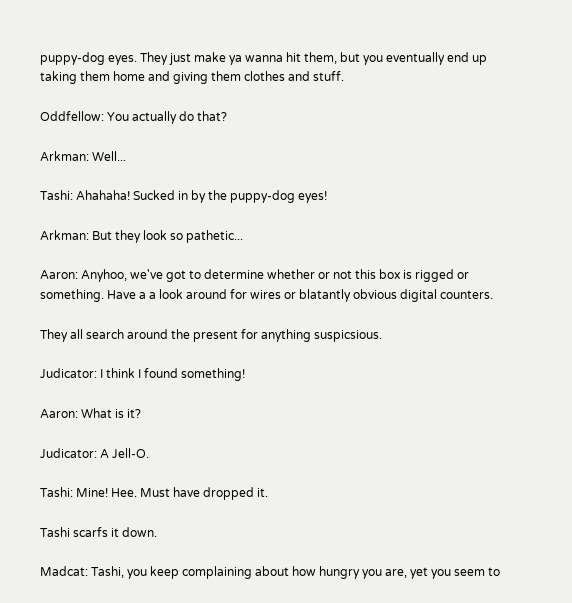puppy-dog eyes. They just make ya wanna hit them, but you eventually end up taking them home and giving them clothes and stuff.

Oddfellow: You actually do that?

Arkman: Well...

Tashi: Ahahaha! Sucked in by the puppy-dog eyes!

Arkman: But they look so pathetic...

Aaron: Anyhoo, we've got to determine whether or not this box is rigged or something. Have a a look around for wires or blatantly obvious digital counters.

They all search around the present for anything suspicsious.

Judicator: I think I found something!

Aaron: What is it?

Judicator: A Jell-O.

Tashi: Mine! Hee. Must have dropped it.

Tashi scarfs it down.

Madcat: Tashi, you keep complaining about how hungry you are, yet you seem to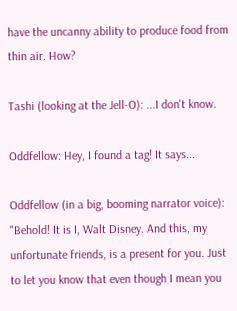have the uncanny ability to produce food from thin air. How?

Tashi (looking at the Jell-O): ...I don't know.

Oddfellow: Hey, I found a tag! It says...

Oddfellow (in a big, booming narrator voice): "Behold! It is I, Walt Disney. And this, my unfortunate friends, is a present for you. Just to let you know that even though I mean you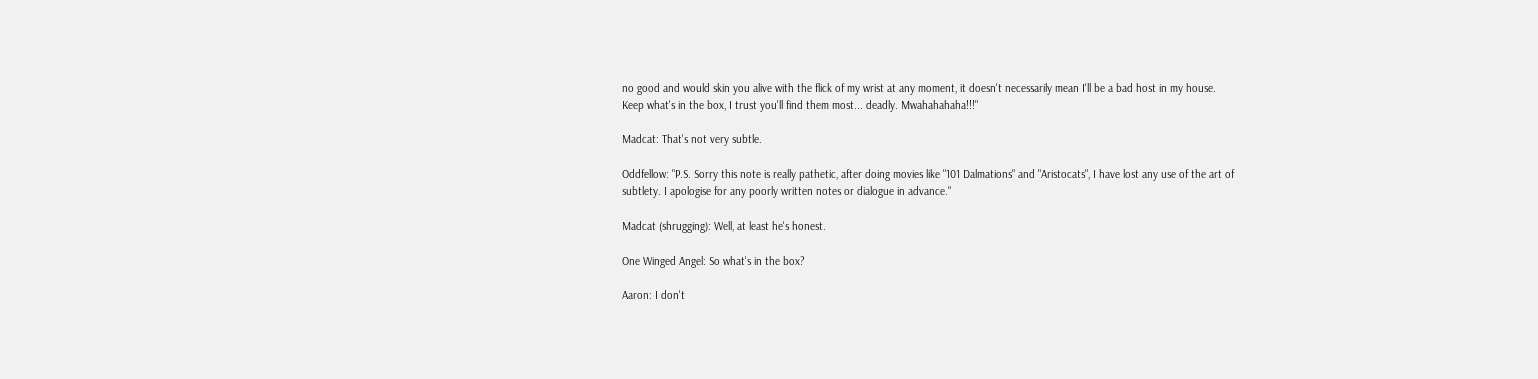no good and would skin you alive with the flick of my wrist at any moment, it doesn't necessarily mean I'll be a bad host in my house. Keep what's in the box, I trust you'll find them most... deadly. Mwahahahaha!!!"

Madcat: That's not very subtle.

Oddfellow: "P.S. Sorry this note is really pathetic, after doing movies like "101 Dalmations" and "Aristocats", I have lost any use of the art of subtlety. I apologise for any poorly written notes or dialogue in advance."

Madcat (shrugging): Well, at least he's honest.

One Winged Angel: So what's in the box?

Aaron: I don't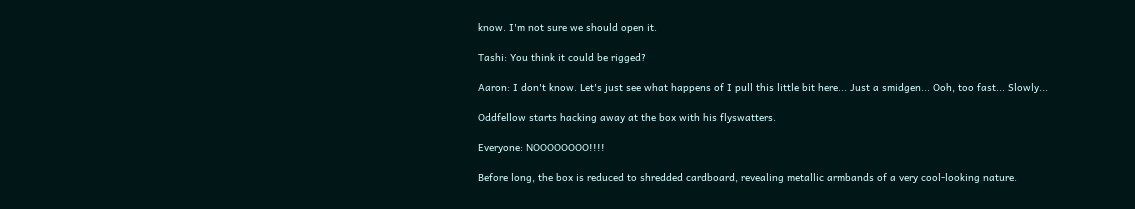know. I'm not sure we should open it.

Tashi: You think it could be rigged?

Aaron: I don't know. Let's just see what happens of I pull this little bit here... Just a smidgen... Ooh, too fast... Slowly...

Oddfellow starts hacking away at the box with his flyswatters.

Everyone: NOOOOOOOO!!!!

Before long, the box is reduced to shredded cardboard, revealing metallic armbands of a very cool-looking nature.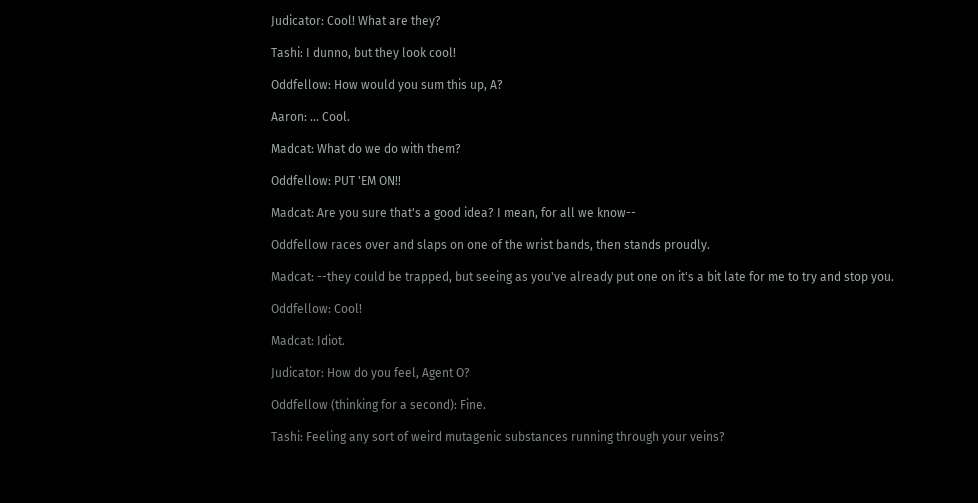Judicator: Cool! What are they?

Tashi: I dunno, but they look cool!

Oddfellow: How would you sum this up, A?

Aaron: ... Cool.

Madcat: What do we do with them?

Oddfellow: PUT 'EM ON!!

Madcat: Are you sure that's a good idea? I mean, for all we know--

Oddfellow races over and slaps on one of the wrist bands, then stands proudly.

Madcat: --they could be trapped, but seeing as you've already put one on it's a bit late for me to try and stop you.

Oddfellow: Cool!

Madcat: Idiot.

Judicator: How do you feel, Agent O?

Oddfellow (thinking for a second): Fine.

Tashi: Feeling any sort of weird mutagenic substances running through your veins?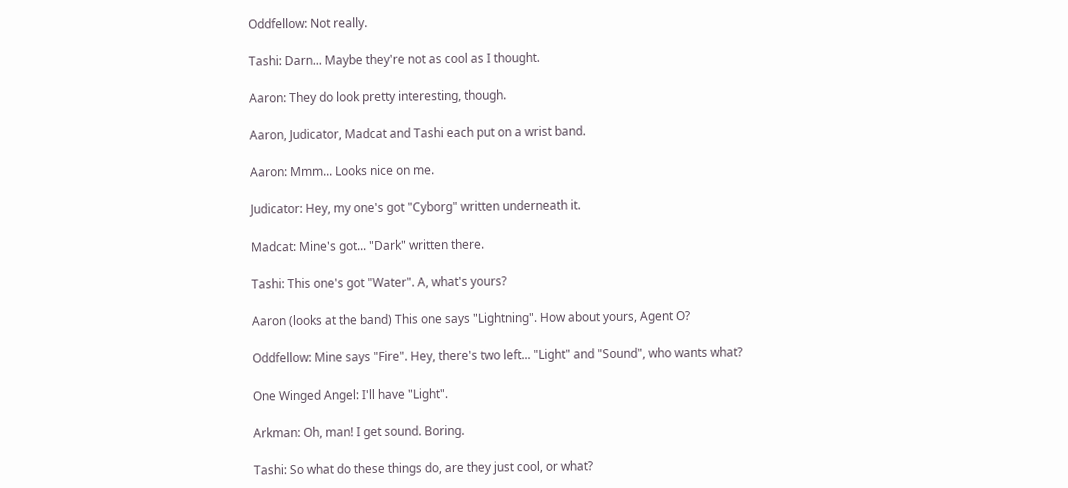Oddfellow: Not really.

Tashi: Darn... Maybe they're not as cool as I thought.

Aaron: They do look pretty interesting, though.

Aaron, Judicator, Madcat and Tashi each put on a wrist band.

Aaron: Mmm... Looks nice on me.

Judicator: Hey, my one's got "Cyborg" written underneath it.

Madcat: Mine's got... "Dark" written there.

Tashi: This one's got "Water". A, what's yours?

Aaron (looks at the band) This one says "Lightning". How about yours, Agent O?

Oddfellow: Mine says "Fire". Hey, there's two left... "Light" and "Sound", who wants what?

One Winged Angel: I'll have "Light".

Arkman: Oh, man! I get sound. Boring.

Tashi: So what do these things do, are they just cool, or what?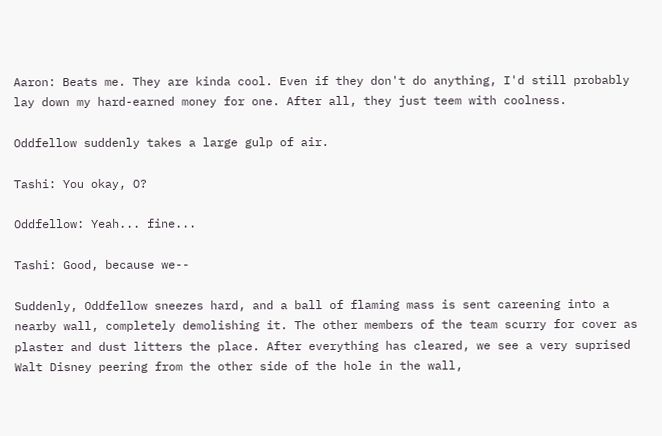Aaron: Beats me. They are kinda cool. Even if they don't do anything, I'd still probably lay down my hard-earned money for one. After all, they just teem with coolness.

Oddfellow suddenly takes a large gulp of air.

Tashi: You okay, O?

Oddfellow: Yeah... fine...

Tashi: Good, because we--

Suddenly, Oddfellow sneezes hard, and a ball of flaming mass is sent careening into a nearby wall, completely demolishing it. The other members of the team scurry for cover as plaster and dust litters the place. After everything has cleared, we see a very suprised Walt Disney peering from the other side of the hole in the wall,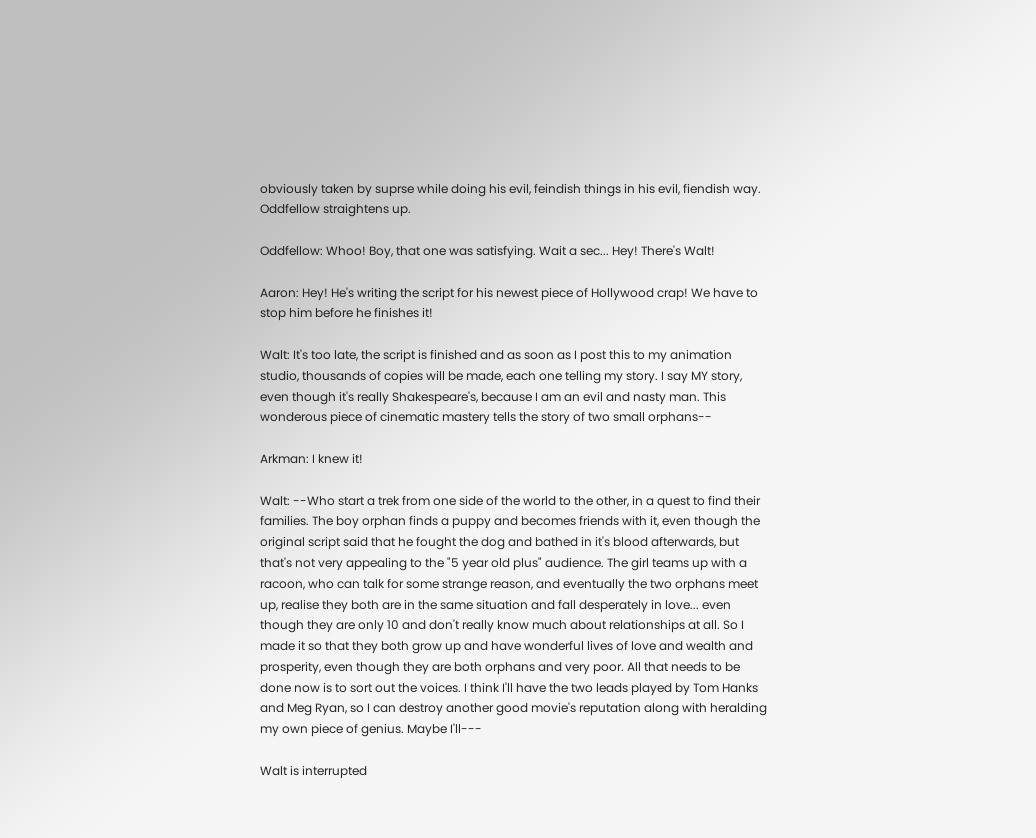obviously taken by suprse while doing his evil, feindish things in his evil, fiendish way. Oddfellow straightens up.

Oddfellow: Whoo! Boy, that one was satisfying. Wait a sec... Hey! There's Walt!

Aaron: Hey! He's writing the script for his newest piece of Hollywood crap! We have to stop him before he finishes it!

Walt: It's too late, the script is finished and as soon as I post this to my animation studio, thousands of copies will be made, each one telling my story. I say MY story, even though it's really Shakespeare's, because I am an evil and nasty man. This wonderous piece of cinematic mastery tells the story of two small orphans--

Arkman: I knew it!

Walt: --Who start a trek from one side of the world to the other, in a quest to find their families. The boy orphan finds a puppy and becomes friends with it, even though the original script said that he fought the dog and bathed in it's blood afterwards, but that's not very appealing to the "5 year old plus" audience. The girl teams up with a racoon, who can talk for some strange reason, and eventually the two orphans meet up, realise they both are in the same situation and fall desperately in love... even though they are only 10 and don't really know much about relationships at all. So I made it so that they both grow up and have wonderful lives of love and wealth and prosperity, even though they are both orphans and very poor. All that needs to be done now is to sort out the voices. I think I'll have the two leads played by Tom Hanks and Meg Ryan, so I can destroy another good movie's reputation along with heralding my own piece of genius. Maybe I'll---

Walt is interrupted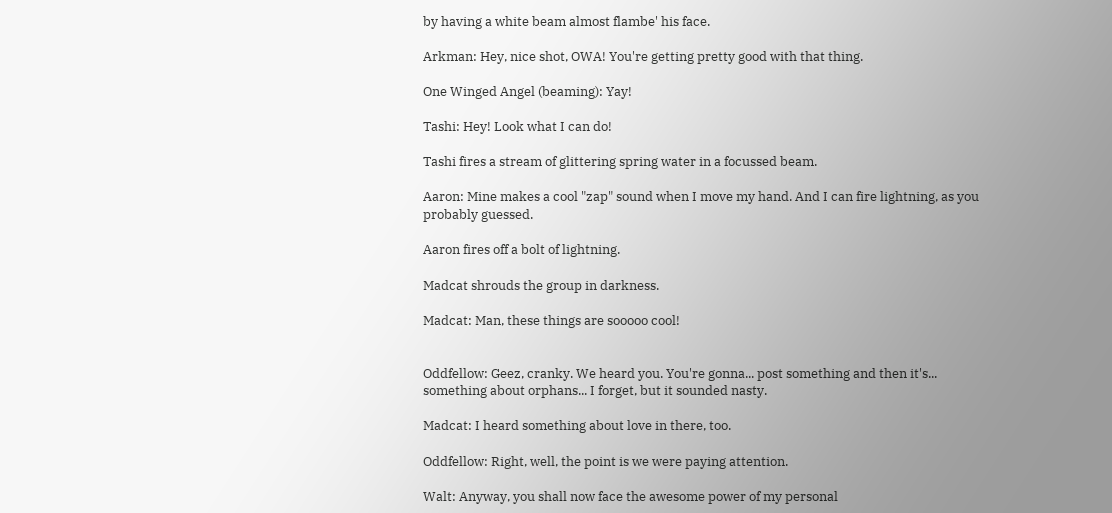by having a white beam almost flambe' his face.

Arkman: Hey, nice shot, OWA! You're getting pretty good with that thing.

One Winged Angel (beaming): Yay!

Tashi: Hey! Look what I can do!

Tashi fires a stream of glittering spring water in a focussed beam.

Aaron: Mine makes a cool "zap" sound when I move my hand. And I can fire lightning, as you probably guessed.

Aaron fires off a bolt of lightning.

Madcat shrouds the group in darkness.

Madcat: Man, these things are sooooo cool!


Oddfellow: Geez, cranky. We heard you. You're gonna... post something and then it's... something about orphans... I forget, but it sounded nasty.

Madcat: I heard something about love in there, too.

Oddfellow: Right, well, the point is we were paying attention.

Walt: Anyway, you shall now face the awesome power of my personal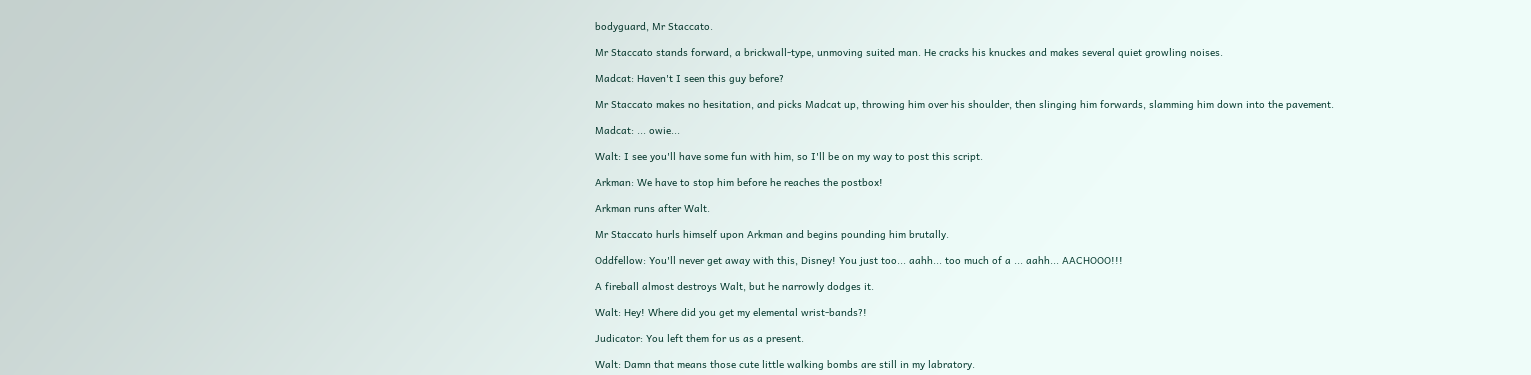bodyguard, Mr Staccato.

Mr Staccato stands forward, a brickwall-type, unmoving suited man. He cracks his knuckes and makes several quiet growling noises.

Madcat: Haven't I seen this guy before?

Mr Staccato makes no hesitation, and picks Madcat up, throwing him over his shoulder, then slinging him forwards, slamming him down into the pavement.

Madcat: ... owie...

Walt: I see you'll have some fun with him, so I'll be on my way to post this script.

Arkman: We have to stop him before he reaches the postbox!

Arkman runs after Walt.

Mr Staccato hurls himself upon Arkman and begins pounding him brutally.

Oddfellow: You'll never get away with this, Disney! You just too... aahh... too much of a ... aahh... AACHOOO!!!

A fireball almost destroys Walt, but he narrowly dodges it.

Walt: Hey! Where did you get my elemental wrist-bands?!

Judicator: You left them for us as a present.

Walt: Damn that means those cute little walking bombs are still in my labratory.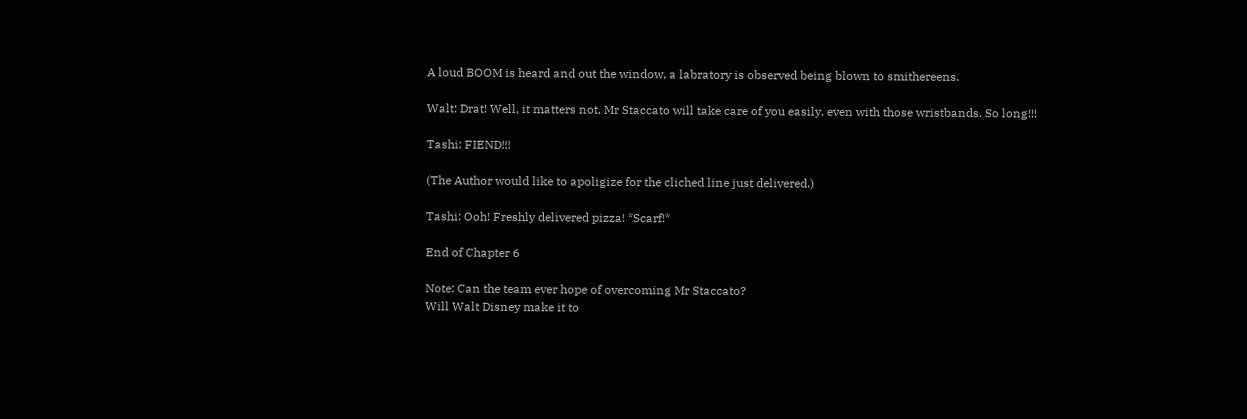A loud BOOM is heard and out the window, a labratory is observed being blown to smithereens.

Walt: Drat! Well, it matters not, Mr Staccato will take care of you easily, even with those wristbands. So long!!!

Tashi: FIEND!!!

(The Author would like to apoligize for the cliched line just delivered.)

Tashi: Ooh! Freshly delivered pizza! *Scarf!*

End of Chapter 6

Note: Can the team ever hope of overcoming Mr Staccato?
Will Walt Disney make it to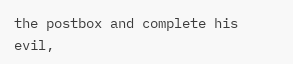the postbox and complete his evil,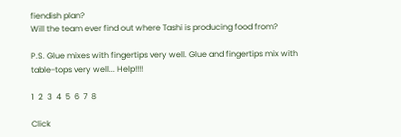fiendish plan?
Will the team ever find out where Tashi is producing food from?

P.S. Glue mixes with fingertips very well. Glue and fingertips mix with table-tops very well... Help!!!!

1  2  3  4  5  6  7  8

Click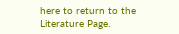here to return to the Literature Page.